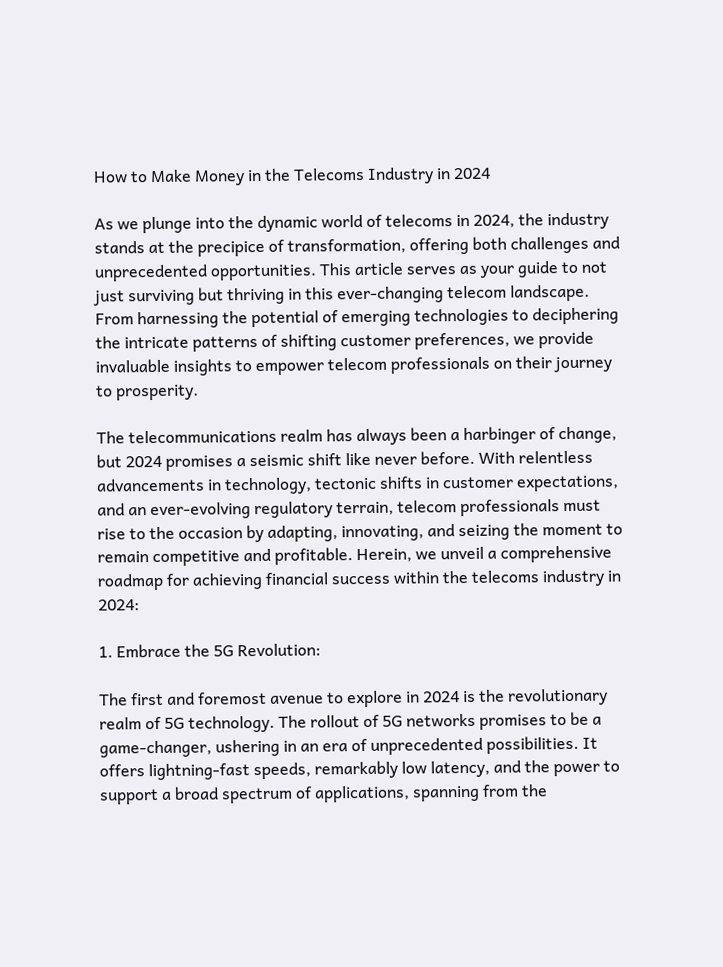How to Make Money in the Telecoms Industry in 2024

As we plunge into the dynamic world of telecoms in 2024, the industry stands at the precipice of transformation, offering both challenges and unprecedented opportunities. This article serves as your guide to not just surviving but thriving in this ever-changing telecom landscape. From harnessing the potential of emerging technologies to deciphering the intricate patterns of shifting customer preferences, we provide invaluable insights to empower telecom professionals on their journey to prosperity.

The telecommunications realm has always been a harbinger of change, but 2024 promises a seismic shift like never before. With relentless advancements in technology, tectonic shifts in customer expectations, and an ever-evolving regulatory terrain, telecom professionals must rise to the occasion by adapting, innovating, and seizing the moment to remain competitive and profitable. Herein, we unveil a comprehensive roadmap for achieving financial success within the telecoms industry in 2024:

1. Embrace the 5G Revolution:

The first and foremost avenue to explore in 2024 is the revolutionary realm of 5G technology. The rollout of 5G networks promises to be a game-changer, ushering in an era of unprecedented possibilities. It offers lightning-fast speeds, remarkably low latency, and the power to support a broad spectrum of applications, spanning from the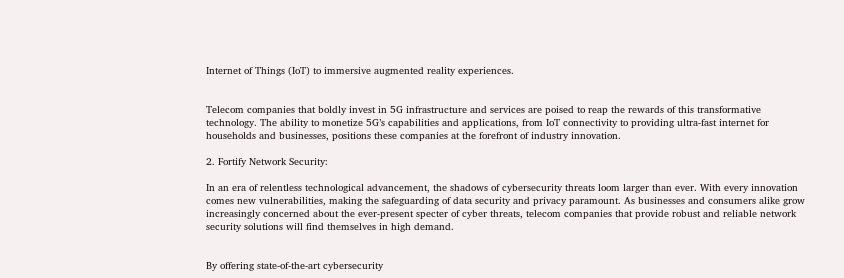Internet of Things (IoT) to immersive augmented reality experiences.


Telecom companies that boldly invest in 5G infrastructure and services are poised to reap the rewards of this transformative technology. The ability to monetize 5G’s capabilities and applications, from IoT connectivity to providing ultra-fast internet for households and businesses, positions these companies at the forefront of industry innovation.

2. Fortify Network Security:

In an era of relentless technological advancement, the shadows of cybersecurity threats loom larger than ever. With every innovation comes new vulnerabilities, making the safeguarding of data security and privacy paramount. As businesses and consumers alike grow increasingly concerned about the ever-present specter of cyber threats, telecom companies that provide robust and reliable network security solutions will find themselves in high demand.


By offering state-of-the-art cybersecurity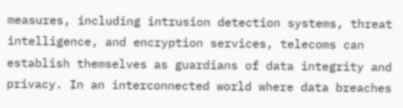measures, including intrusion detection systems, threat intelligence, and encryption services, telecoms can establish themselves as guardians of data integrity and privacy. In an interconnected world where data breaches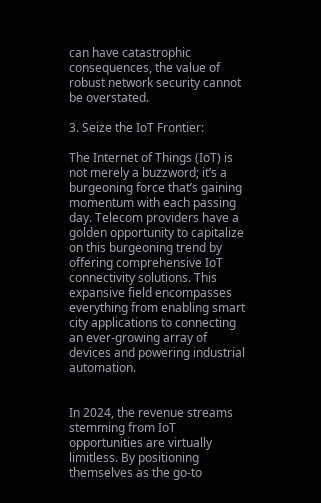can have catastrophic consequences, the value of robust network security cannot be overstated.

3. Seize the IoT Frontier:

The Internet of Things (IoT) is not merely a buzzword; it’s a burgeoning force that’s gaining momentum with each passing day. Telecom providers have a golden opportunity to capitalize on this burgeoning trend by offering comprehensive IoT connectivity solutions. This expansive field encompasses everything from enabling smart city applications to connecting an ever-growing array of devices and powering industrial automation.


In 2024, the revenue streams stemming from IoT opportunities are virtually limitless. By positioning themselves as the go-to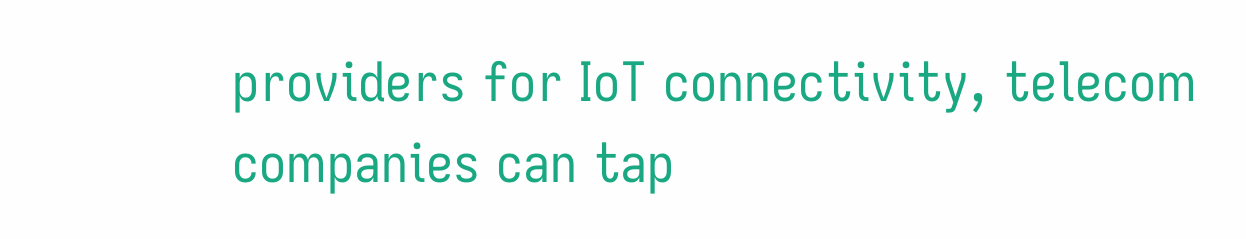providers for IoT connectivity, telecom companies can tap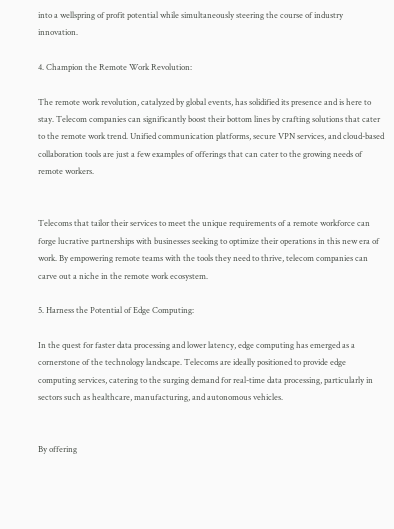into a wellspring of profit potential while simultaneously steering the course of industry innovation.

4. Champion the Remote Work Revolution:

The remote work revolution, catalyzed by global events, has solidified its presence and is here to stay. Telecom companies can significantly boost their bottom lines by crafting solutions that cater to the remote work trend. Unified communication platforms, secure VPN services, and cloud-based collaboration tools are just a few examples of offerings that can cater to the growing needs of remote workers.


Telecoms that tailor their services to meet the unique requirements of a remote workforce can forge lucrative partnerships with businesses seeking to optimize their operations in this new era of work. By empowering remote teams with the tools they need to thrive, telecom companies can carve out a niche in the remote work ecosystem.

5. Harness the Potential of Edge Computing:

In the quest for faster data processing and lower latency, edge computing has emerged as a cornerstone of the technology landscape. Telecoms are ideally positioned to provide edge computing services, catering to the surging demand for real-time data processing, particularly in sectors such as healthcare, manufacturing, and autonomous vehicles.


By offering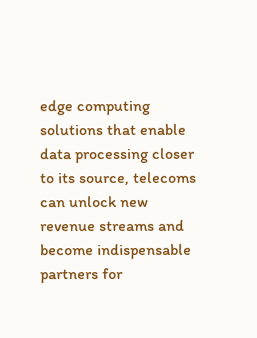edge computing solutions that enable data processing closer to its source, telecoms can unlock new revenue streams and become indispensable partners for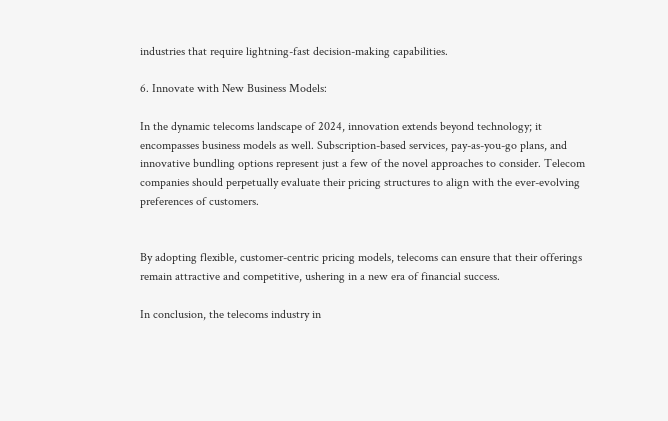industries that require lightning-fast decision-making capabilities.

6. Innovate with New Business Models:

In the dynamic telecoms landscape of 2024, innovation extends beyond technology; it encompasses business models as well. Subscription-based services, pay-as-you-go plans, and innovative bundling options represent just a few of the novel approaches to consider. Telecom companies should perpetually evaluate their pricing structures to align with the ever-evolving preferences of customers.


By adopting flexible, customer-centric pricing models, telecoms can ensure that their offerings remain attractive and competitive, ushering in a new era of financial success.

In conclusion, the telecoms industry in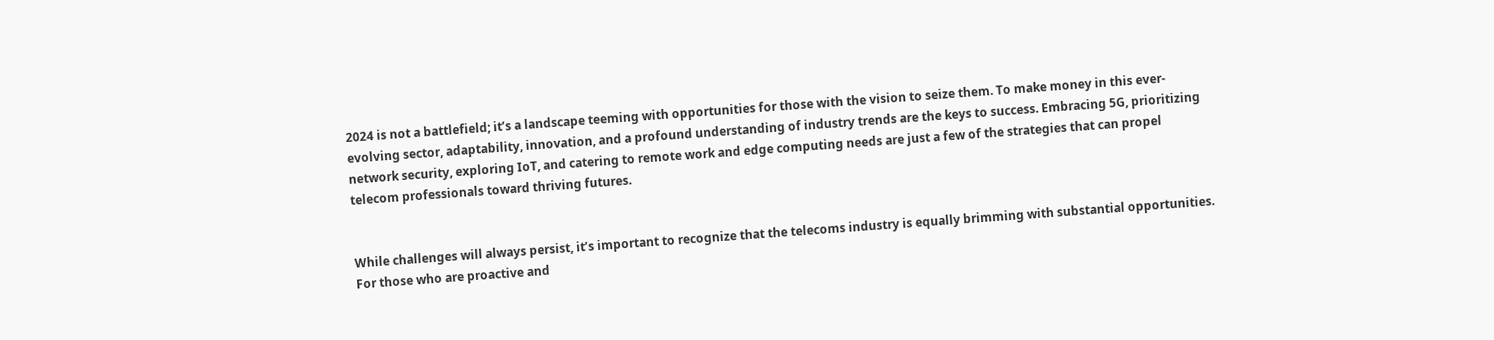2024 is not a battlefield; it’s a landscape teeming with opportunities for those with the vision to seize them. To make money in this ever-evolving sector, adaptability, innovation, and a profound understanding of industry trends are the keys to success. Embracing 5G, prioritizing network security, exploring IoT, and catering to remote work and edge computing needs are just a few of the strategies that can propel telecom professionals toward thriving futures.


While challenges will always persist, it’s important to recognize that the telecoms industry is equally brimming with substantial opportunities. For those who are proactive and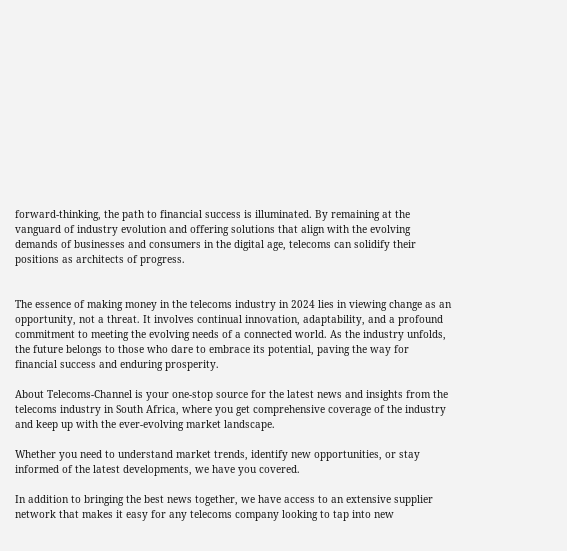forward-thinking, the path to financial success is illuminated. By remaining at the vanguard of industry evolution and offering solutions that align with the evolving demands of businesses and consumers in the digital age, telecoms can solidify their positions as architects of progress.


The essence of making money in the telecoms industry in 2024 lies in viewing change as an opportunity, not a threat. It involves continual innovation, adaptability, and a profound commitment to meeting the evolving needs of a connected world. As the industry unfolds, the future belongs to those who dare to embrace its potential, paving the way for financial success and enduring prosperity.

About Telecoms-Channel is your one-stop source for the latest news and insights from the telecoms industry in South Africa, where you get comprehensive coverage of the industry and keep up with the ever-evolving market landscape.

Whether you need to understand market trends, identify new opportunities, or stay informed of the latest developments, we have you covered.

In addition to bringing the best news together, we have access to an extensive supplier network that makes it easy for any telecoms company looking to tap into new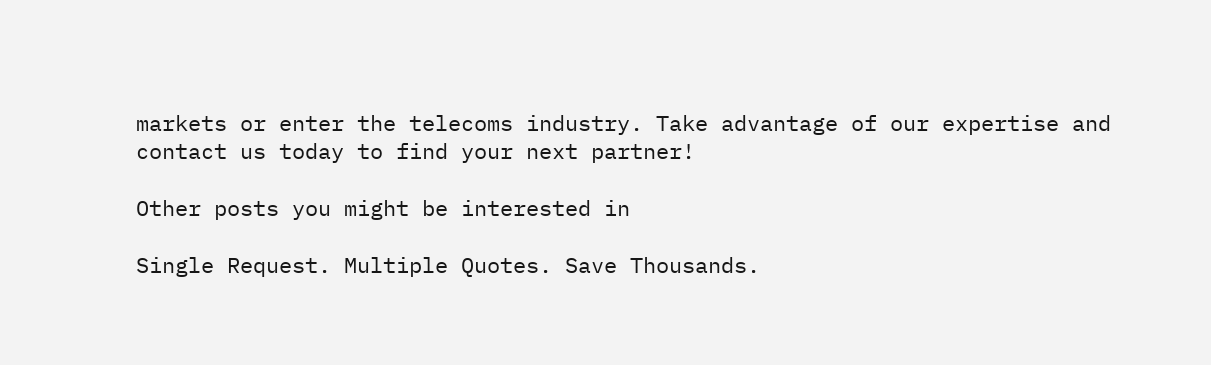markets or enter the telecoms industry. Take advantage of our expertise and contact us today to find your next partner!

Other posts you might be interested in

Single Request. Multiple Quotes. Save Thousands.